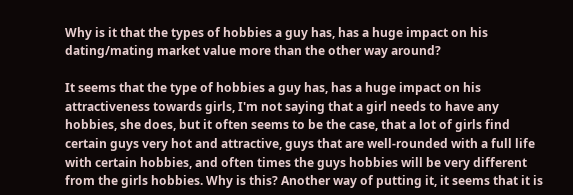Why is it that the types of hobbies a guy has, has a huge impact on his dating/mating market value more than the other way around?

It seems that the type of hobbies a guy has, has a huge impact on his attractiveness towards girls, I'm not saying that a girl needs to have any hobbies, she does, but it often seems to be the case, that a lot of girls find certain guys very hot and attractive, guys that are well-rounded with a full life with certain hobbies, and often times the guys hobbies will be very different from the girls hobbies. Why is this? Another way of putting it, it seems that it is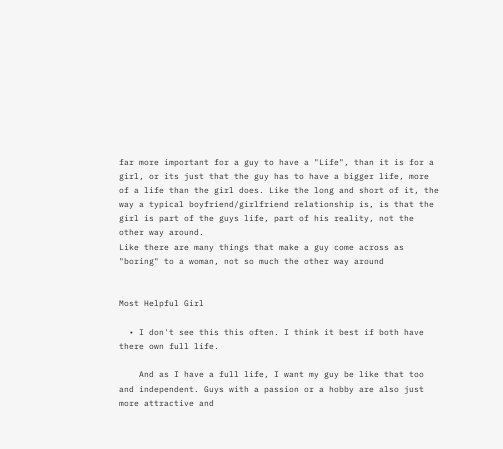far more important for a guy to have a "Life", than it is for a girl, or its just that the guy has to have a bigger life, more of a life than the girl does. Like the long and short of it, the way a typical boyfriend/girlfriend relationship is, is that the girl is part of the guys life, part of his reality, not the other way around.
Like there are many things that make a guy come across as "boring" to a woman, not so much the other way around


Most Helpful Girl

  • I don't see this this often. I think it best if both have there own full life.

    And as I have a full life, I want my guy be like that too and independent. Guys with a passion or a hobby are also just more attractive and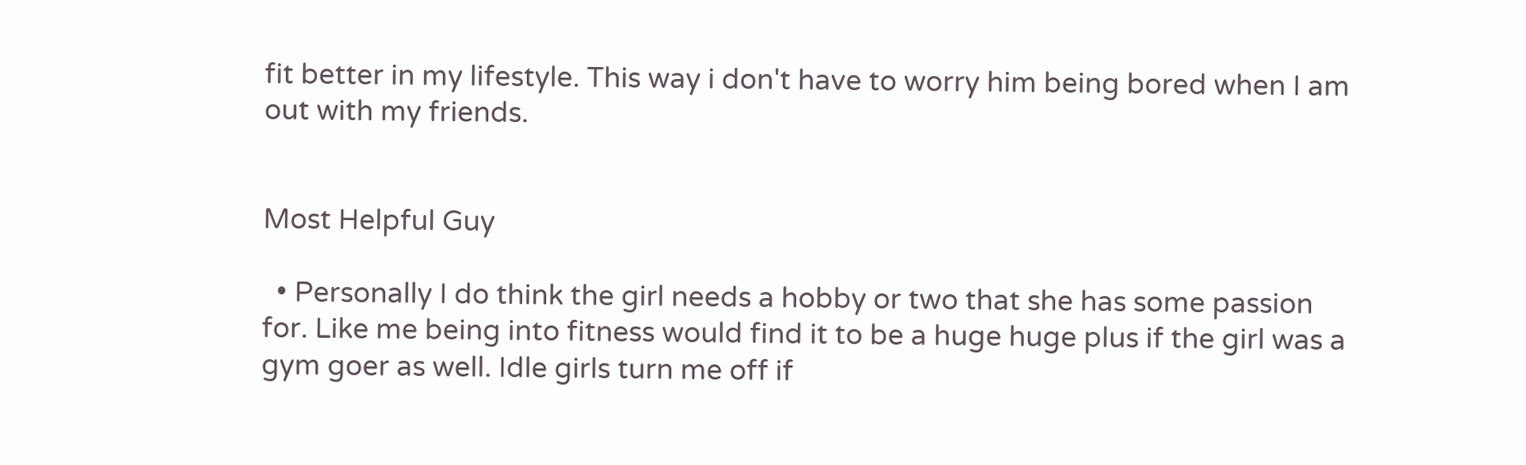fit better in my lifestyle. This way i don't have to worry him being bored when I am out with my friends.


Most Helpful Guy

  • Personally I do think the girl needs a hobby or two that she has some passion for. Like me being into fitness would find it to be a huge huge plus if the girl was a gym goer as well. Idle girls turn me off if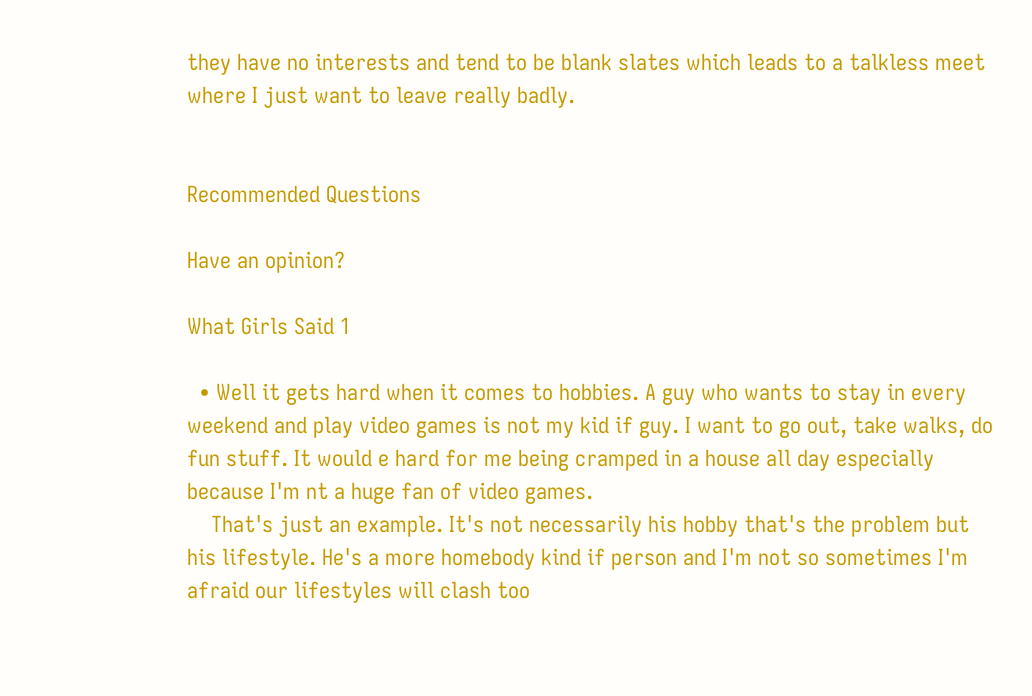they have no interests and tend to be blank slates which leads to a talkless meet where I just want to leave really badly.


Recommended Questions

Have an opinion?

What Girls Said 1

  • Well it gets hard when it comes to hobbies. A guy who wants to stay in every weekend and play video games is not my kid if guy. I want to go out, take walks, do fun stuff. It would e hard for me being cramped in a house all day especially because I'm nt a huge fan of video games.
    That's just an example. It's not necessarily his hobby that's the problem but his lifestyle. He's a more homebody kind if person and I'm not so sometimes I'm afraid our lifestyles will clash too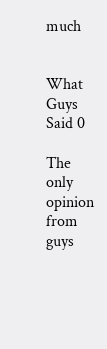much


What Guys Said 0

The only opinion from guys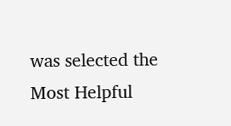was selected the Most Helpful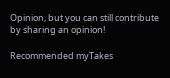Opinion, but you can still contribute by sharing an opinion!

Recommended myTakes